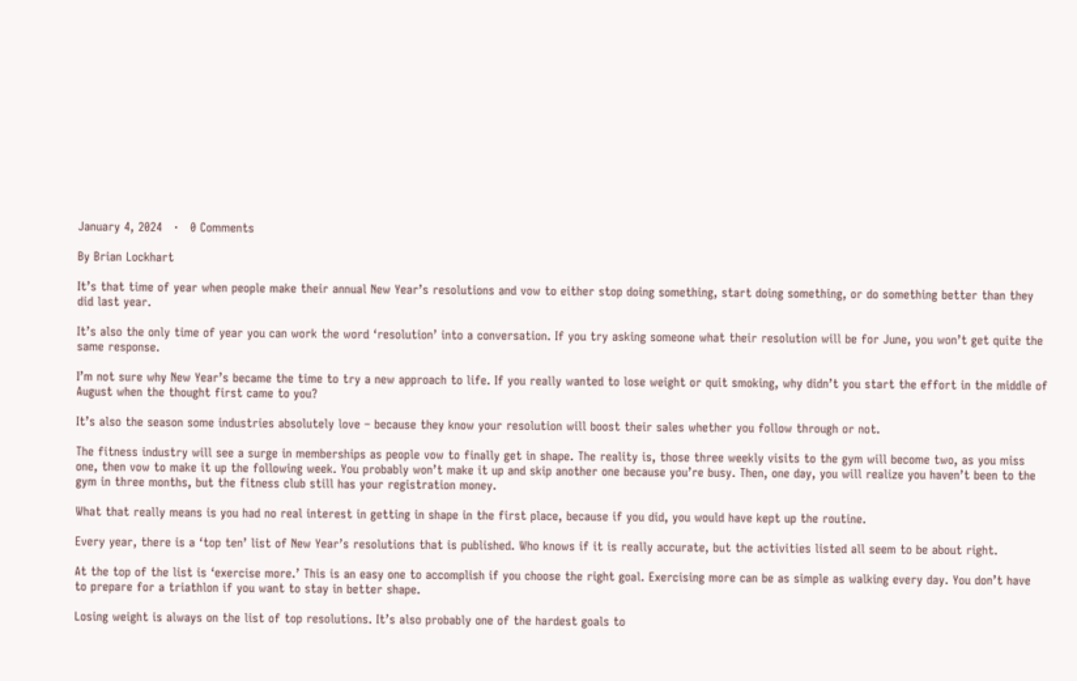January 4, 2024   ·   0 Comments

By Brian Lockhart

It’s that time of year when people make their annual New Year’s resolutions and vow to either stop doing something, start doing something, or do something better than they did last year.

It’s also the only time of year you can work the word ‘resolution’ into a conversation. If you try asking someone what their resolution will be for June, you won’t get quite the same response.

I’m not sure why New Year’s became the time to try a new approach to life. If you really wanted to lose weight or quit smoking, why didn’t you start the effort in the middle of August when the thought first came to you?

It’s also the season some industries absolutely love – because they know your resolution will boost their sales whether you follow through or not.

The fitness industry will see a surge in memberships as people vow to finally get in shape. The reality is, those three weekly visits to the gym will become two, as you miss one, then vow to make it up the following week. You probably won’t make it up and skip another one because you’re busy. Then, one day, you will realize you haven’t been to the gym in three months, but the fitness club still has your registration money.

What that really means is you had no real interest in getting in shape in the first place, because if you did, you would have kept up the routine.

Every year, there is a ‘top ten’ list of New Year’s resolutions that is published. Who knows if it is really accurate, but the activities listed all seem to be about right.

At the top of the list is ‘exercise more.’ This is an easy one to accomplish if you choose the right goal. Exercising more can be as simple as walking every day. You don’t have to prepare for a triathlon if you want to stay in better shape.

Losing weight is always on the list of top resolutions. It’s also probably one of the hardest goals to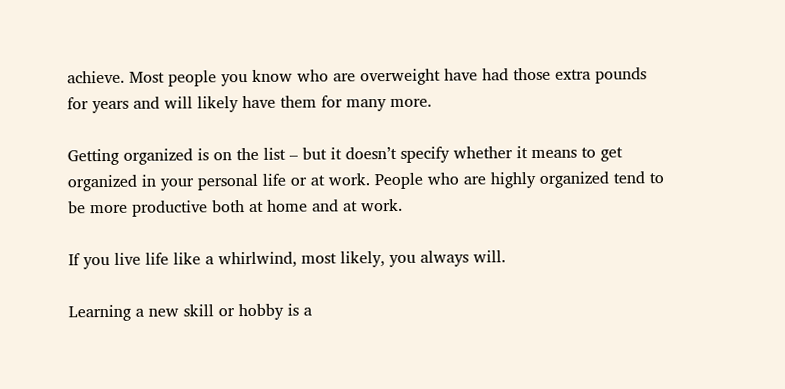achieve. Most people you know who are overweight have had those extra pounds for years and will likely have them for many more.

Getting organized is on the list – but it doesn’t specify whether it means to get organized in your personal life or at work. People who are highly organized tend to be more productive both at home and at work.

If you live life like a whirlwind, most likely, you always will.

Learning a new skill or hobby is a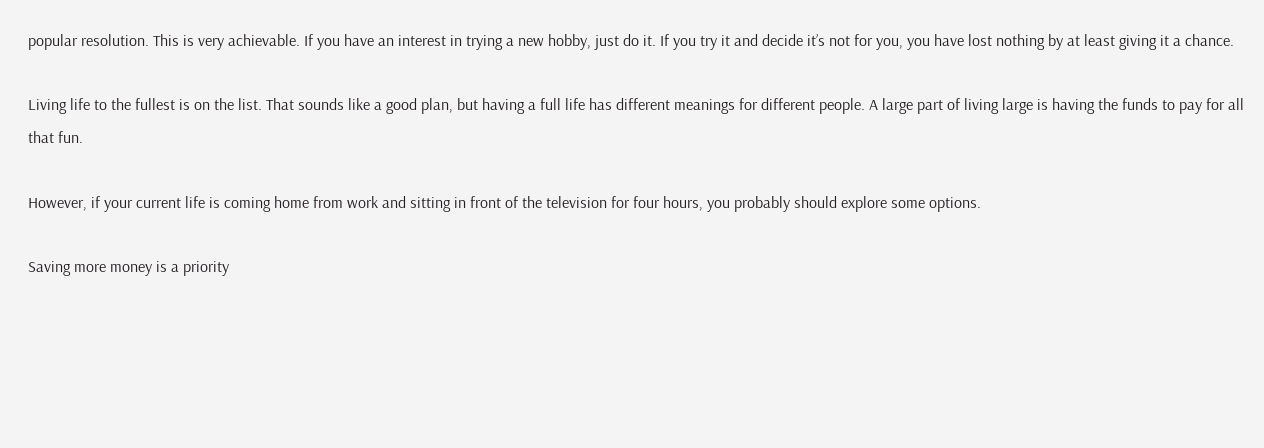popular resolution. This is very achievable. If you have an interest in trying a new hobby, just do it. If you try it and decide it’s not for you, you have lost nothing by at least giving it a chance.

Living life to the fullest is on the list. That sounds like a good plan, but having a full life has different meanings for different people. A large part of living large is having the funds to pay for all that fun.

However, if your current life is coming home from work and sitting in front of the television for four hours, you probably should explore some options.

Saving more money is a priority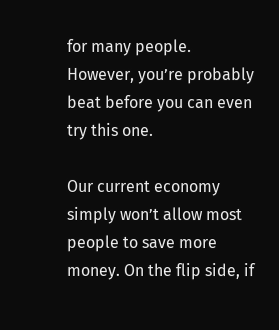for many people. However, you’re probably beat before you can even try this one.

Our current economy simply won’t allow most people to save more money. On the flip side, if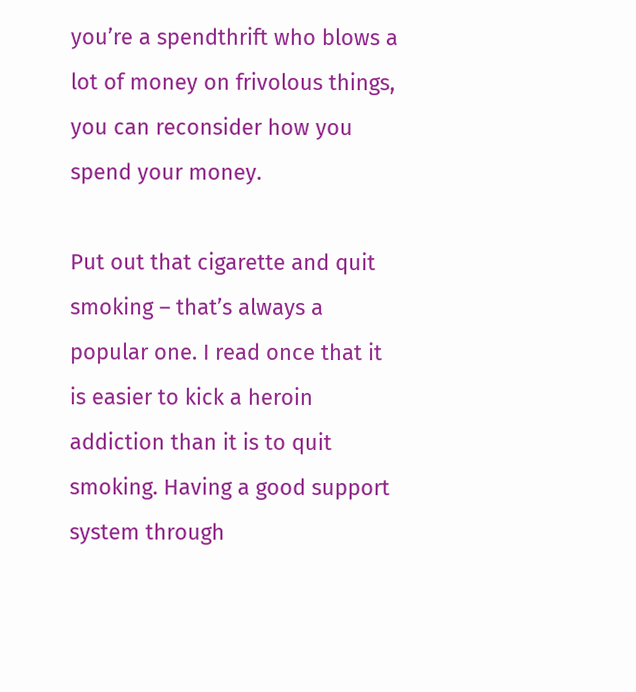you’re a spendthrift who blows a lot of money on frivolous things, you can reconsider how you spend your money.

Put out that cigarette and quit smoking – that’s always a popular one. I read once that it is easier to kick a heroin addiction than it is to quit smoking. Having a good support system through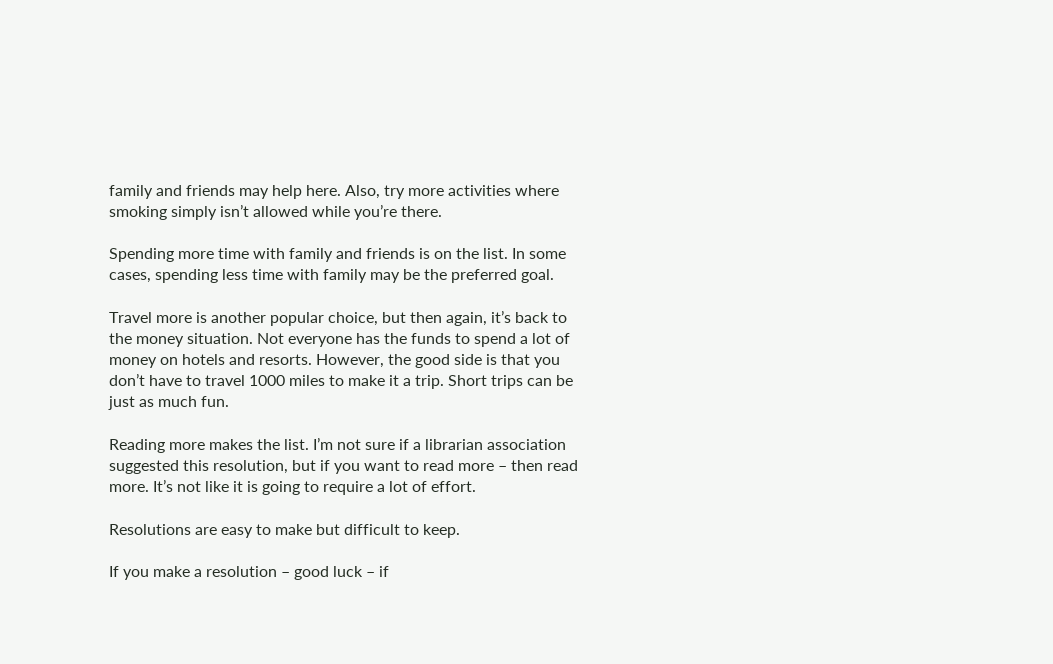family and friends may help here. Also, try more activities where smoking simply isn’t allowed while you’re there.

Spending more time with family and friends is on the list. In some cases, spending less time with family may be the preferred goal.

Travel more is another popular choice, but then again, it’s back to the money situation. Not everyone has the funds to spend a lot of money on hotels and resorts. However, the good side is that you don’t have to travel 1000 miles to make it a trip. Short trips can be just as much fun.

Reading more makes the list. I’m not sure if a librarian association suggested this resolution, but if you want to read more – then read more. It’s not like it is going to require a lot of effort.

Resolutions are easy to make but difficult to keep.

If you make a resolution – good luck – if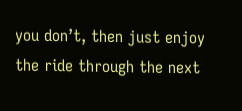you don’t, then just enjoy the ride through the next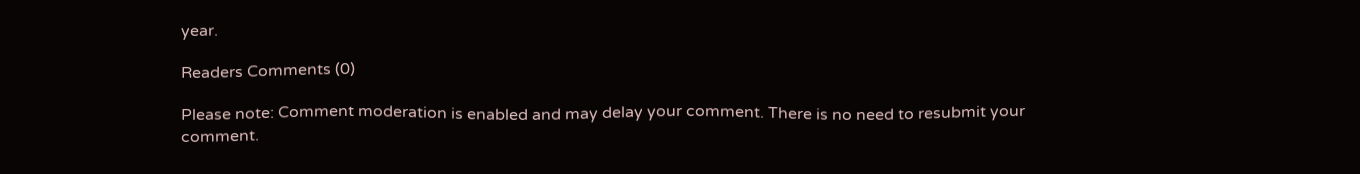year.

Readers Comments (0)

Please note: Comment moderation is enabled and may delay your comment. There is no need to resubmit your comment.